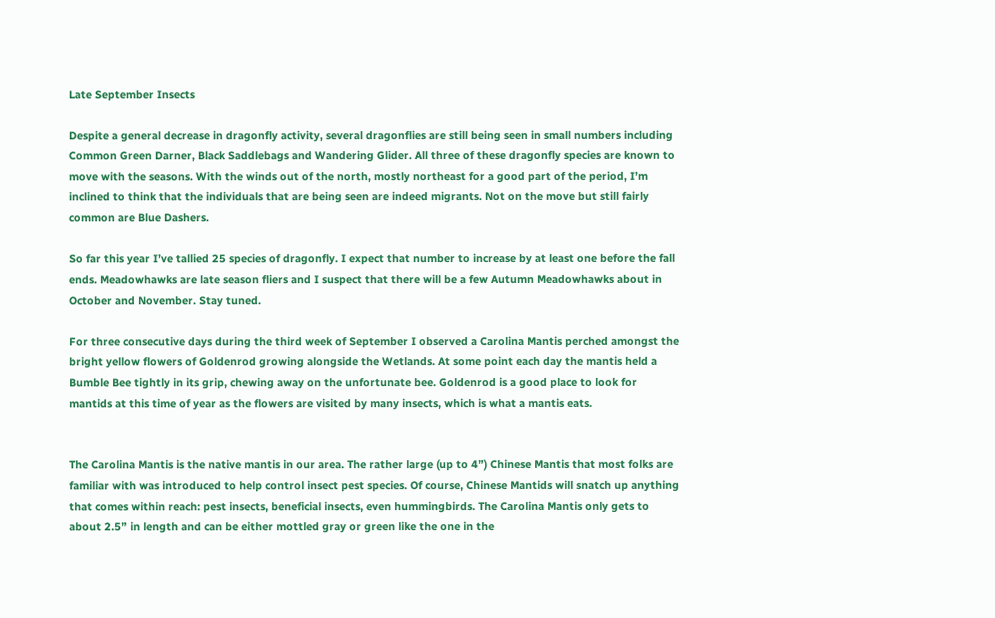Late September Insects

Despite a general decrease in dragonfly activity, several dragonflies are still being seen in small numbers including Common Green Darner, Black Saddlebags and Wandering Glider. All three of these dragonfly species are known to move with the seasons. With the winds out of the north, mostly northeast for a good part of the period, I’m inclined to think that the individuals that are being seen are indeed migrants. Not on the move but still fairly common are Blue Dashers.

So far this year I’ve tallied 25 species of dragonfly. I expect that number to increase by at least one before the fall ends. Meadowhawks are late season fliers and I suspect that there will be a few Autumn Meadowhawks about in October and November. Stay tuned.

For three consecutive days during the third week of September I observed a Carolina Mantis perched amongst the bright yellow flowers of Goldenrod growing alongside the Wetlands. At some point each day the mantis held a Bumble Bee tightly in its grip, chewing away on the unfortunate bee. Goldenrod is a good place to look for mantids at this time of year as the flowers are visited by many insects, which is what a mantis eats.


The Carolina Mantis is the native mantis in our area. The rather large (up to 4”) Chinese Mantis that most folks are familiar with was introduced to help control insect pest species. Of course, Chinese Mantids will snatch up anything that comes within reach: pest insects, beneficial insects, even hummingbirds. The Carolina Mantis only gets to about 2.5” in length and can be either mottled gray or green like the one in the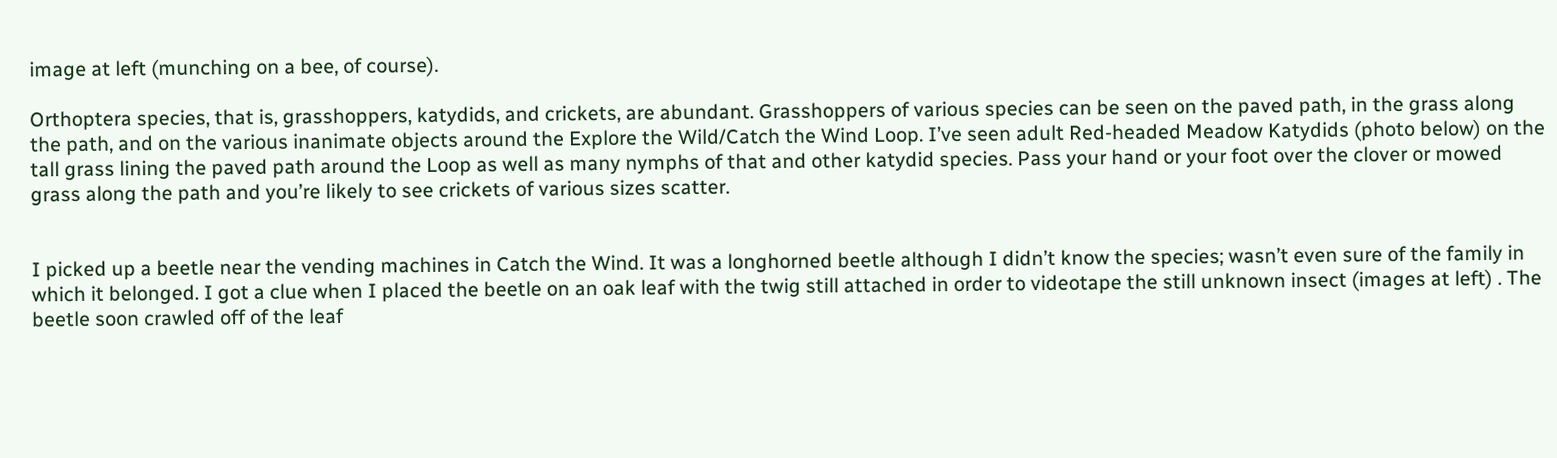image at left (munching on a bee, of course).

Orthoptera species, that is, grasshoppers, katydids, and crickets, are abundant. Grasshoppers of various species can be seen on the paved path, in the grass along the path, and on the various inanimate objects around the Explore the Wild/Catch the Wind Loop. I’ve seen adult Red-headed Meadow Katydids (photo below) on the tall grass lining the paved path around the Loop as well as many nymphs of that and other katydid species. Pass your hand or your foot over the clover or mowed grass along the path and you’re likely to see crickets of various sizes scatter.


I picked up a beetle near the vending machines in Catch the Wind. It was a longhorned beetle although I didn’t know the species; wasn’t even sure of the family in which it belonged. I got a clue when I placed the beetle on an oak leaf with the twig still attached in order to videotape the still unknown insect (images at left) . The beetle soon crawled off of the leaf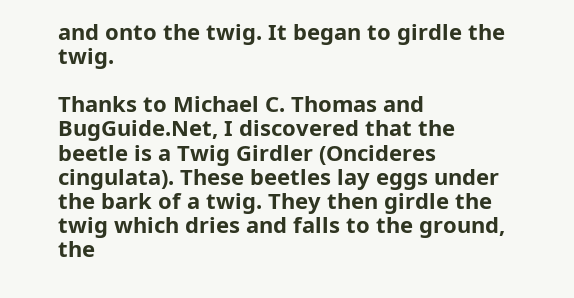and onto the twig. It began to girdle the twig.

Thanks to Michael C. Thomas and BugGuide.Net, I discovered that the beetle is a Twig Girdler (Oncideres cingulata). These beetles lay eggs under the bark of a twig. They then girdle the twig which dries and falls to the ground, the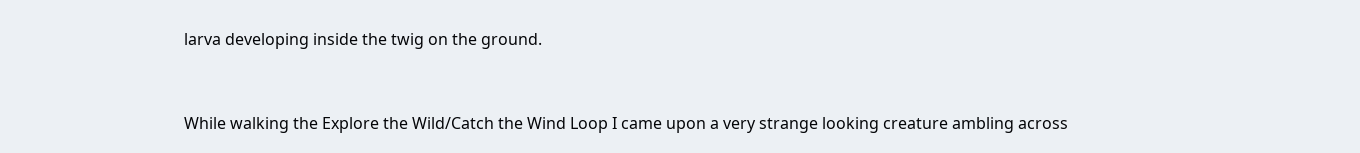larva developing inside the twig on the ground.



While walking the Explore the Wild/Catch the Wind Loop I came upon a very strange looking creature ambling across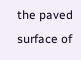the paved surface of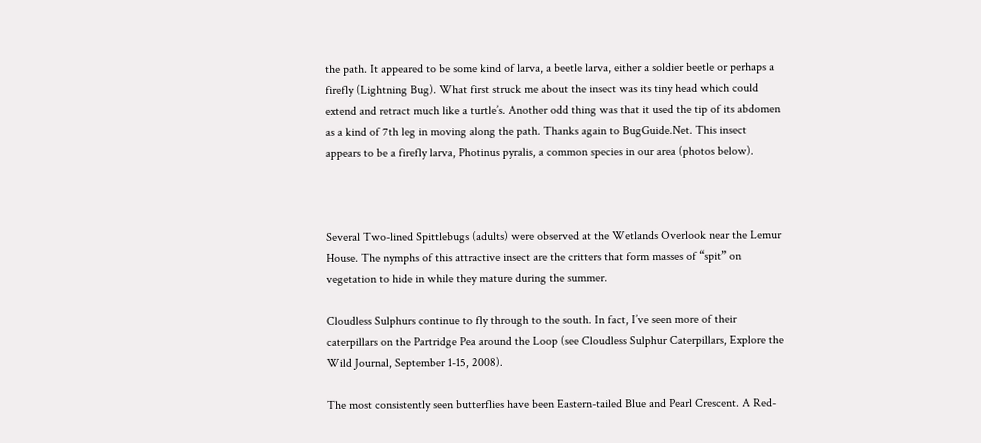the path. It appeared to be some kind of larva, a beetle larva, either a soldier beetle or perhaps a firefly (Lightning Bug). What first struck me about the insect was its tiny head which could extend and retract much like a turtle’s. Another odd thing was that it used the tip of its abdomen as a kind of 7th leg in moving along the path. Thanks again to BugGuide.Net. This insect appears to be a firefly larva, Photinus pyralis, a common species in our area (photos below).



Several Two-lined Spittlebugs (adults) were observed at the Wetlands Overlook near the Lemur House. The nymphs of this attractive insect are the critters that form masses of “spit” on vegetation to hide in while they mature during the summer.

Cloudless Sulphurs continue to fly through to the south. In fact, I’ve seen more of their caterpillars on the Partridge Pea around the Loop (see Cloudless Sulphur Caterpillars, Explore the Wild Journal, September 1-15, 2008).

The most consistently seen butterflies have been Eastern-tailed Blue and Pearl Crescent. A Red-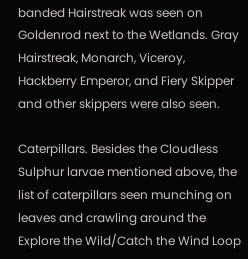banded Hairstreak was seen on Goldenrod next to the Wetlands. Gray Hairstreak, Monarch, Viceroy, Hackberry Emperor, and Fiery Skipper and other skippers were also seen.

Caterpillars. Besides the Cloudless Sulphur larvae mentioned above, the list of caterpillars seen munching on leaves and crawling around the Explore the Wild/Catch the Wind Loop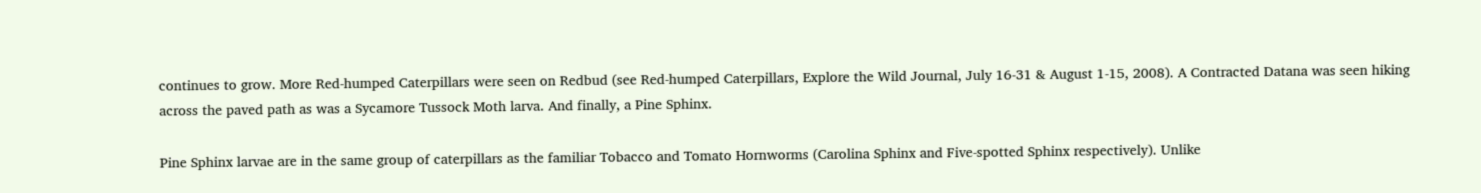continues to grow. More Red-humped Caterpillars were seen on Redbud (see Red-humped Caterpillars, Explore the Wild Journal, July 16-31 & August 1-15, 2008). A Contracted Datana was seen hiking across the paved path as was a Sycamore Tussock Moth larva. And finally, a Pine Sphinx.

Pine Sphinx larvae are in the same group of caterpillars as the familiar Tobacco and Tomato Hornworms (Carolina Sphinx and Five-spotted Sphinx respectively). Unlike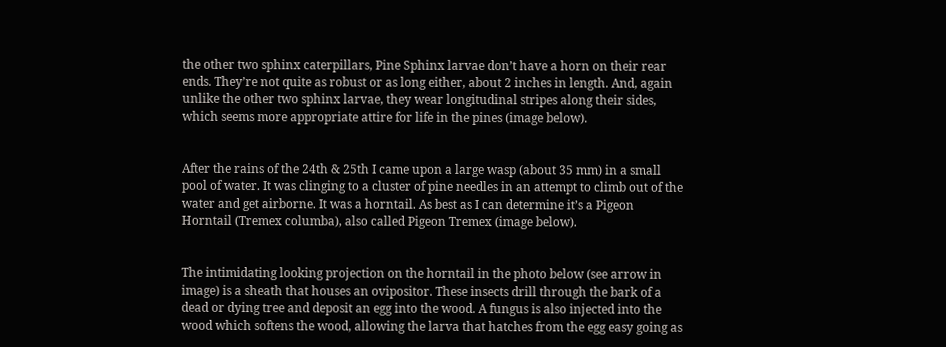the other two sphinx caterpillars, Pine Sphinx larvae don’t have a horn on their rear ends. They’re not quite as robust or as long either, about 2 inches in length. And, again unlike the other two sphinx larvae, they wear longitudinal stripes along their sides, which seems more appropriate attire for life in the pines (image below).


After the rains of the 24th & 25th I came upon a large wasp (about 35 mm) in a small pool of water. It was clinging to a cluster of pine needles in an attempt to climb out of the water and get airborne. It was a horntail. As best as I can determine it’s a Pigeon Horntail (Tremex columba), also called Pigeon Tremex (image below).


The intimidating looking projection on the horntail in the photo below (see arrow in image) is a sheath that houses an ovipositor. These insects drill through the bark of a dead or dying tree and deposit an egg into the wood. A fungus is also injected into the wood which softens the wood, allowing the larva that hatches from the egg easy going as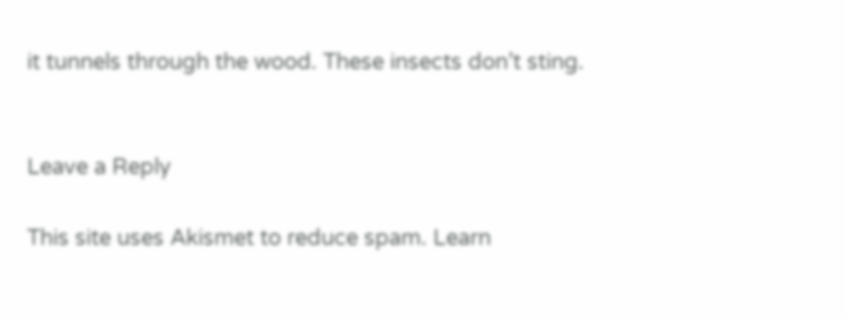it tunnels through the wood. These insects don’t sting.


Leave a Reply

This site uses Akismet to reduce spam. Learn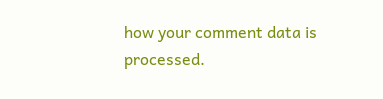how your comment data is processed.